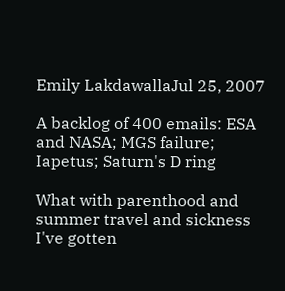Emily LakdawallaJul 25, 2007

A backlog of 400 emails: ESA and NASA; MGS failure; Iapetus; Saturn's D ring

What with parenthood and summer travel and sickness I've gotten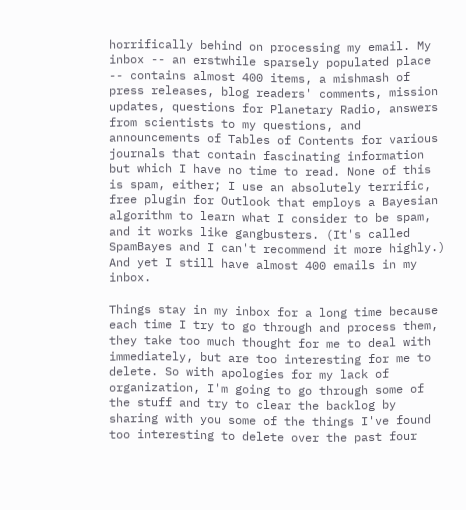horrifically behind on processing my email. My inbox -- an erstwhile sparsely populated place -- contains almost 400 items, a mishmash of press releases, blog readers' comments, mission updates, questions for Planetary Radio, answers from scientists to my questions, and announcements of Tables of Contents for various journals that contain fascinating information but which I have no time to read. None of this is spam, either; I use an absolutely terrific, free plugin for Outlook that employs a Bayesian algorithm to learn what I consider to be spam, and it works like gangbusters. (It's called SpamBayes and I can't recommend it more highly.) And yet I still have almost 400 emails in my inbox.

Things stay in my inbox for a long time because each time I try to go through and process them, they take too much thought for me to deal with immediately, but are too interesting for me to delete. So with apologies for my lack of organization, I'm going to go through some of the stuff and try to clear the backlog by sharing with you some of the things I've found too interesting to delete over the past four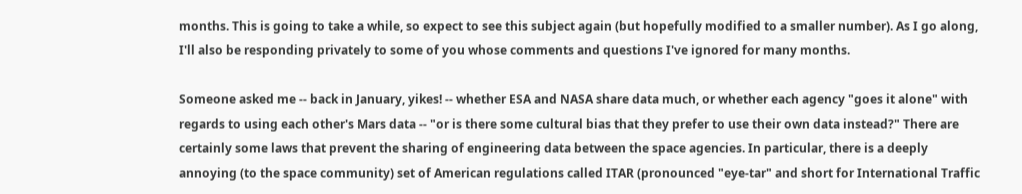months. This is going to take a while, so expect to see this subject again (but hopefully modified to a smaller number). As I go along, I'll also be responding privately to some of you whose comments and questions I've ignored for many months.

Someone asked me -- back in January, yikes! -- whether ESA and NASA share data much, or whether each agency "goes it alone" with regards to using each other's Mars data -- "or is there some cultural bias that they prefer to use their own data instead?" There are certainly some laws that prevent the sharing of engineering data between the space agencies. In particular, there is a deeply annoying (to the space community) set of American regulations called ITAR (pronounced "eye-tar" and short for International Traffic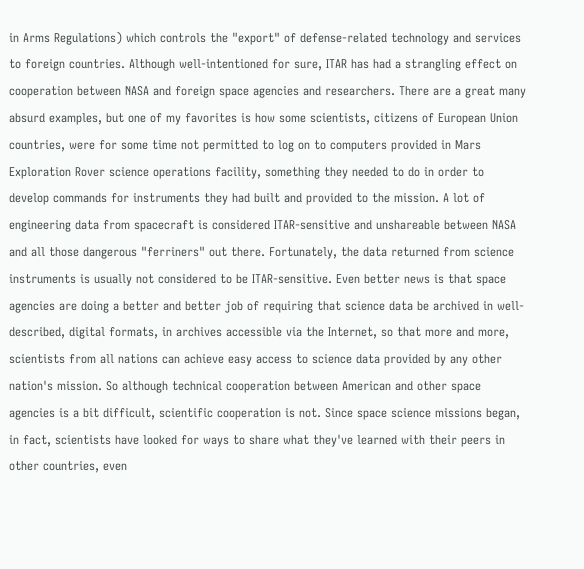in Arms Regulations) which controls the "export" of defense-related technology and services to foreign countries. Although well-intentioned for sure, ITAR has had a strangling effect on cooperation between NASA and foreign space agencies and researchers. There are a great many absurd examples, but one of my favorites is how some scientists, citizens of European Union countries, were for some time not permitted to log on to computers provided in Mars Exploration Rover science operations facility, something they needed to do in order to develop commands for instruments they had built and provided to the mission. A lot of engineering data from spacecraft is considered ITAR-sensitive and unshareable between NASA and all those dangerous "ferriners" out there. Fortunately, the data returned from science instruments is usually not considered to be ITAR-sensitive. Even better news is that space agencies are doing a better and better job of requiring that science data be archived in well-described, digital formats, in archives accessible via the Internet, so that more and more, scientists from all nations can achieve easy access to science data provided by any other nation's mission. So although technical cooperation between American and other space agencies is a bit difficult, scientific cooperation is not. Since space science missions began, in fact, scientists have looked for ways to share what they've learned with their peers in other countries, even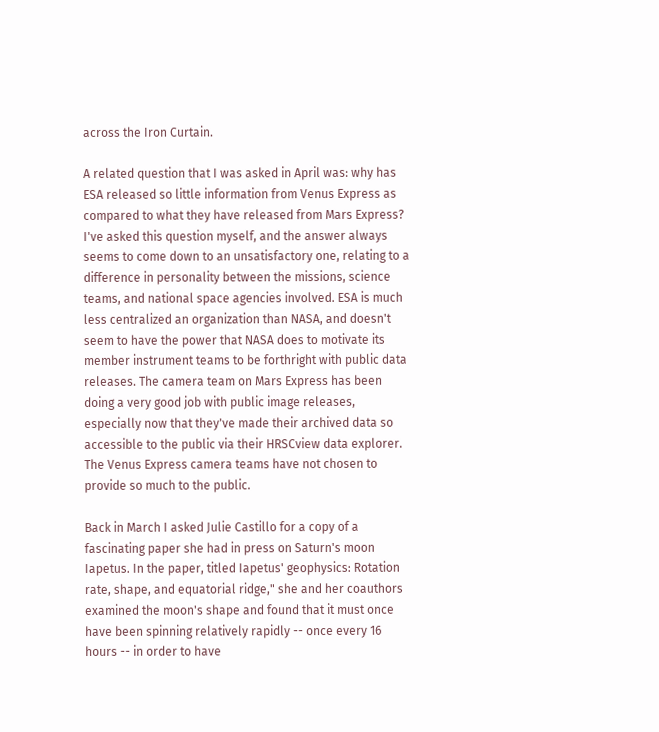across the Iron Curtain.

A related question that I was asked in April was: why has ESA released so little information from Venus Express as compared to what they have released from Mars Express? I've asked this question myself, and the answer always seems to come down to an unsatisfactory one, relating to a difference in personality between the missions, science teams, and national space agencies involved. ESA is much less centralized an organization than NASA, and doesn't seem to have the power that NASA does to motivate its member instrument teams to be forthright with public data releases. The camera team on Mars Express has been doing a very good job with public image releases, especially now that they've made their archived data so accessible to the public via their HRSCview data explorer. The Venus Express camera teams have not chosen to provide so much to the public.

Back in March I asked Julie Castillo for a copy of a fascinating paper she had in press on Saturn's moon Iapetus. In the paper, titled Iapetus' geophysics: Rotation rate, shape, and equatorial ridge," she and her coauthors examined the moon's shape and found that it must once have been spinning relatively rapidly -- once every 16 hours -- in order to have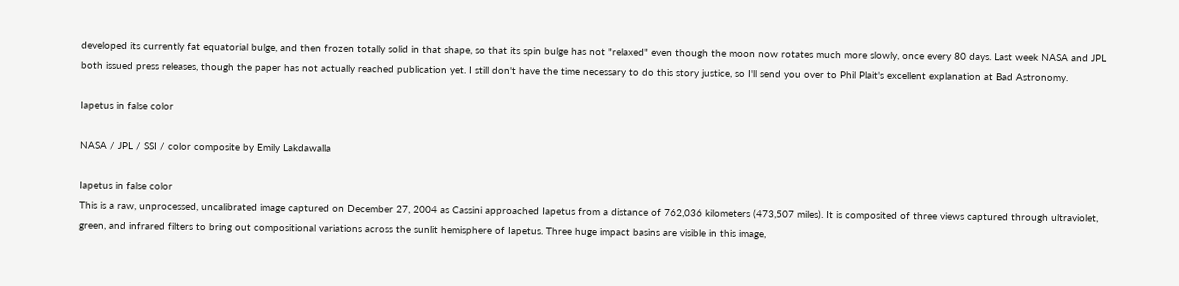developed its currently fat equatorial bulge, and then frozen totally solid in that shape, so that its spin bulge has not "relaxed" even though the moon now rotates much more slowly, once every 80 days. Last week NASA and JPL both issued press releases, though the paper has not actually reached publication yet. I still don't have the time necessary to do this story justice, so I'll send you over to Phil Plait's excellent explanation at Bad Astronomy.

Iapetus in false color

NASA / JPL / SSI / color composite by Emily Lakdawalla

Iapetus in false color
This is a raw, unprocessed, uncalibrated image captured on December 27, 2004 as Cassini approached Iapetus from a distance of 762,036 kilometers (473,507 miles). It is composited of three views captured through ultraviolet, green, and infrared filters to bring out compositional variations across the sunlit hemisphere of Iapetus. Three huge impact basins are visible in this image,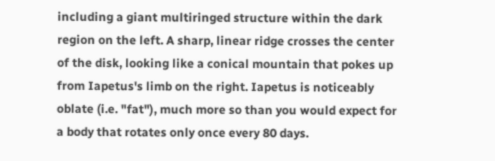including a giant multiringed structure within the dark region on the left. A sharp, linear ridge crosses the center of the disk, looking like a conical mountain that pokes up from Iapetus's limb on the right. Iapetus is noticeably oblate (i.e. "fat"), much more so than you would expect for a body that rotates only once every 80 days.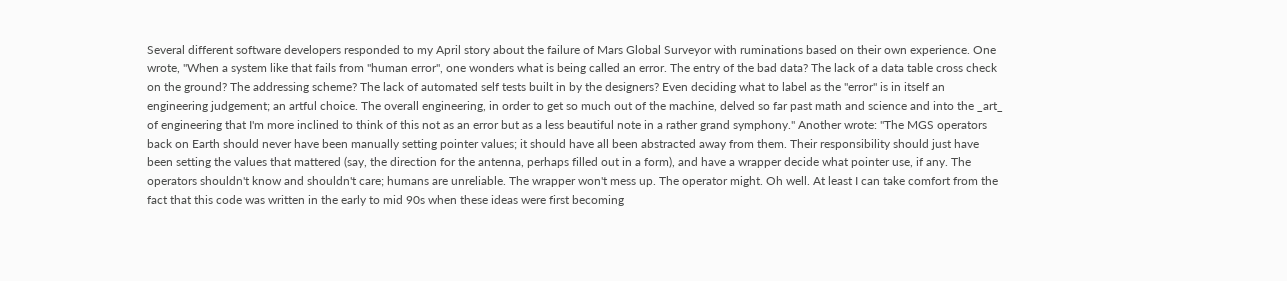Several different software developers responded to my April story about the failure of Mars Global Surveyor with ruminations based on their own experience. One wrote, "When a system like that fails from "human error", one wonders what is being called an error. The entry of the bad data? The lack of a data table cross check on the ground? The addressing scheme? The lack of automated self tests built in by the designers? Even deciding what to label as the "error" is in itself an engineering judgement; an artful choice. The overall engineering, in order to get so much out of the machine, delved so far past math and science and into the _art_ of engineering that I'm more inclined to think of this not as an error but as a less beautiful note in a rather grand symphony." Another wrote: "The MGS operators back on Earth should never have been manually setting pointer values; it should have all been abstracted away from them. Their responsibility should just have been setting the values that mattered (say, the direction for the antenna, perhaps filled out in a form), and have a wrapper decide what pointer use, if any. The operators shouldn't know and shouldn't care; humans are unreliable. The wrapper won't mess up. The operator might. Oh well. At least I can take comfort from the fact that this code was written in the early to mid 90s when these ideas were first becoming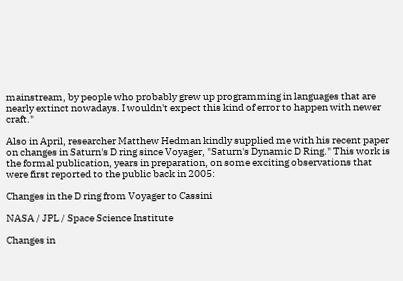mainstream, by people who probably grew up programming in languages that are nearly extinct nowadays. I wouldn't expect this kind of error to happen with newer craft."

Also in April, researcher Matthew Hedman kindly supplied me with his recent paper on changes in Saturn's D ring since Voyager, "Saturn's Dynamic D Ring." This work is the formal publication, years in preparation, on some exciting observations that were first reported to the public back in 2005:

Changes in the D ring from Voyager to Cassini

NASA / JPL / Space Science Institute

Changes in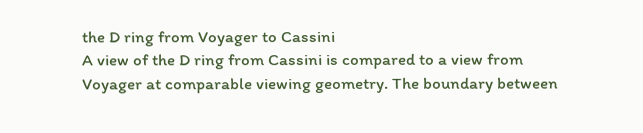the D ring from Voyager to Cassini
A view of the D ring from Cassini is compared to a view from Voyager at comparable viewing geometry. The boundary between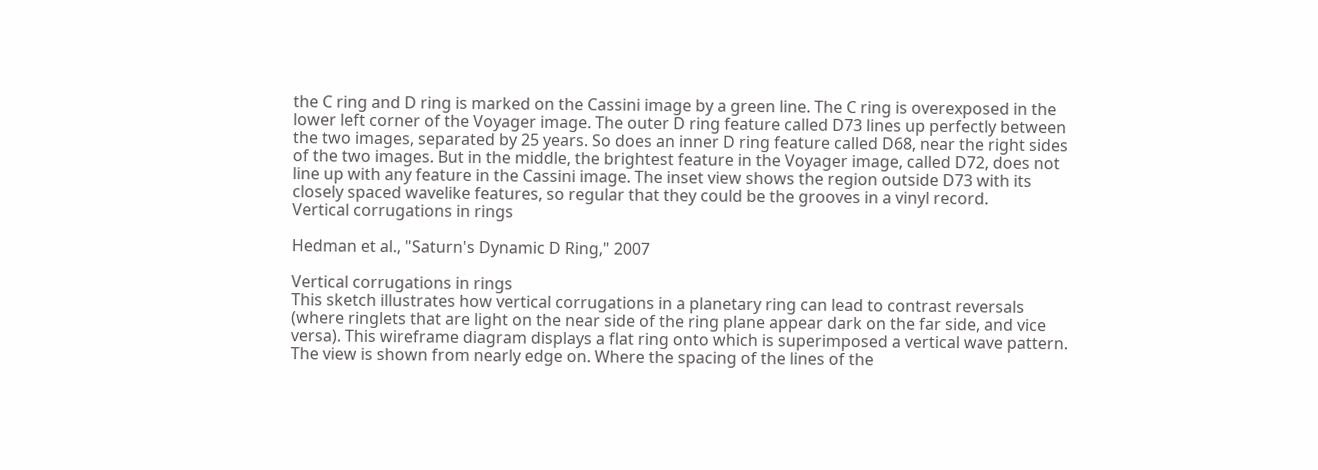the C ring and D ring is marked on the Cassini image by a green line. The C ring is overexposed in the lower left corner of the Voyager image. The outer D ring feature called D73 lines up perfectly between the two images, separated by 25 years. So does an inner D ring feature called D68, near the right sides of the two images. But in the middle, the brightest feature in the Voyager image, called D72, does not line up with any feature in the Cassini image. The inset view shows the region outside D73 with its closely spaced wavelike features, so regular that they could be the grooves in a vinyl record.
Vertical corrugations in rings

Hedman et al., "Saturn's Dynamic D Ring," 2007

Vertical corrugations in rings
This sketch illustrates how vertical corrugations in a planetary ring can lead to contrast reversals (where ringlets that are light on the near side of the ring plane appear dark on the far side, and vice versa). This wireframe diagram displays a flat ring onto which is superimposed a vertical wave pattern. The view is shown from nearly edge on. Where the spacing of the lines of the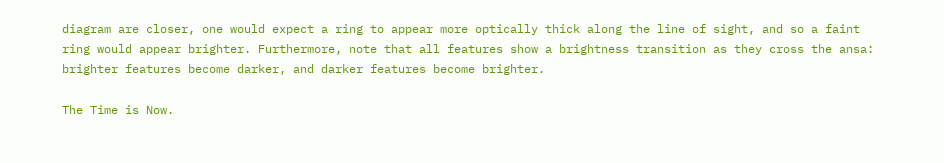diagram are closer, one would expect a ring to appear more optically thick along the line of sight, and so a faint ring would appear brighter. Furthermore, note that all features show a brightness transition as they cross the ansa: brighter features become darker, and darker features become brighter.

The Time is Now.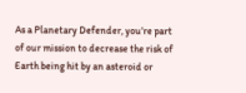As a Planetary Defender, you’re part of our mission to decrease the risk of Earth being hit by an asteroid or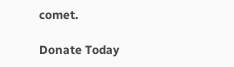comet.

Donate Today